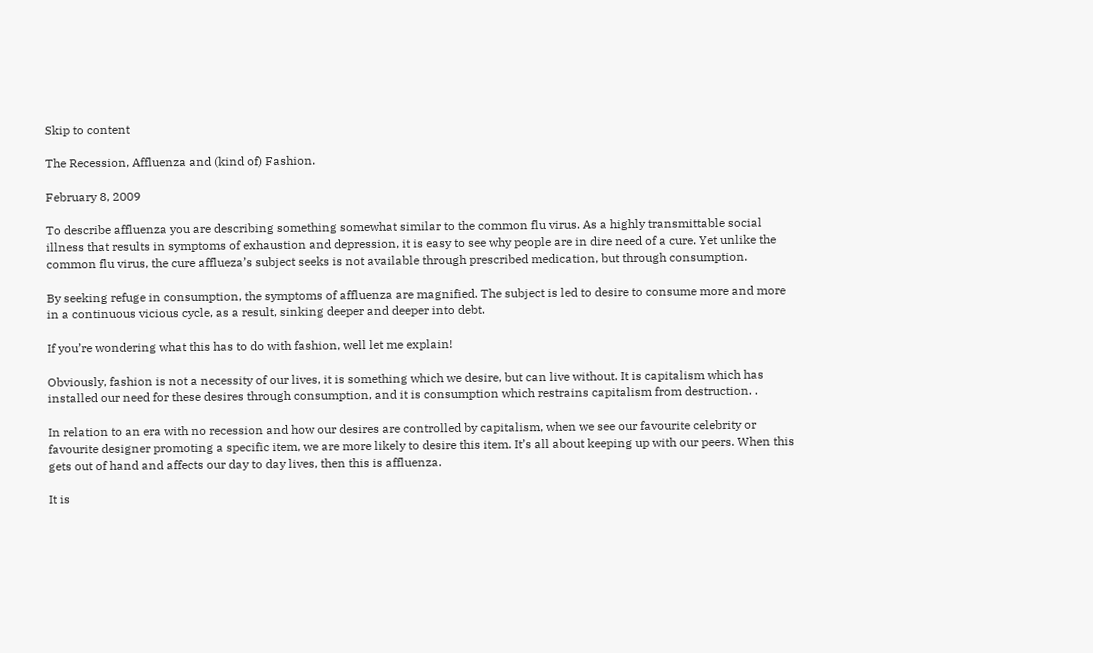Skip to content

The Recession, Affluenza and (kind of) Fashion.

February 8, 2009

To describe affluenza you are describing something somewhat similar to the common flu virus. As a highly transmittable social illness that results in symptoms of exhaustion and depression, it is easy to see why people are in dire need of a cure. Yet unlike the common flu virus, the cure afflueza’s subject seeks is not available through prescribed medication, but through consumption.

By seeking refuge in consumption, the symptoms of affluenza are magnified. The subject is led to desire to consume more and more in a continuous vicious cycle, as a result, sinking deeper and deeper into debt.

If you’re wondering what this has to do with fashion, well let me explain!

Obviously, fashion is not a necessity of our lives, it is something which we desire, but can live without. It is capitalism which has installed our need for these desires through consumption, and it is consumption which restrains capitalism from destruction. .

In relation to an era with no recession and how our desires are controlled by capitalism, when we see our favourite celebrity or favourite designer promoting a specific item, we are more likely to desire this item. It’s all about keeping up with our peers. When this gets out of hand and affects our day to day lives, then this is affluenza.

It is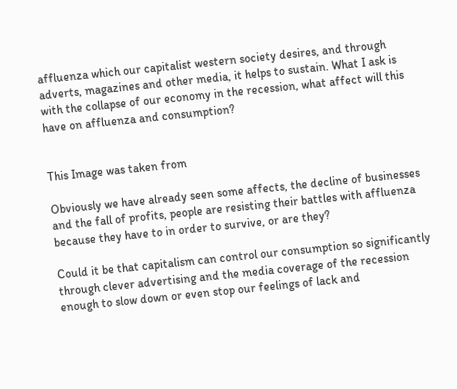affluenza which our capitalist western society desires, and through adverts, magazines and other media, it helps to sustain. What I ask is with the collapse of our economy in the recession, what affect will this have on affluenza and consumption?


This Image was taken from

Obviously we have already seen some affects, the decline of businesses and the fall of profits, people are resisting their battles with affluenza because they have to in order to survive, or are they?

Could it be that capitalism can control our consumption so significantly through clever advertising and the media coverage of the recession enough to slow down or even stop our feelings of lack and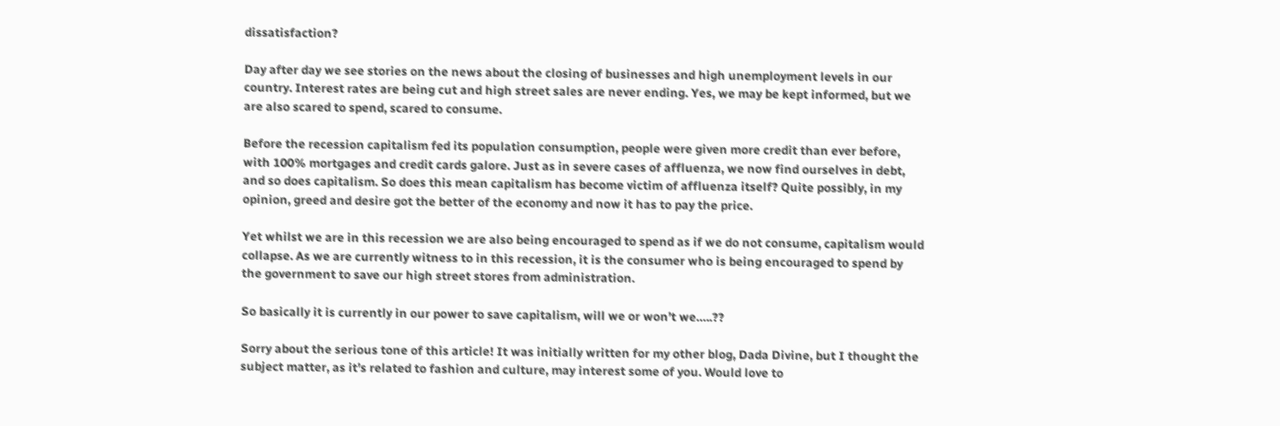dissatisfaction?

Day after day we see stories on the news about the closing of businesses and high unemployment levels in our country. Interest rates are being cut and high street sales are never ending. Yes, we may be kept informed, but we are also scared to spend, scared to consume.

Before the recession capitalism fed its population consumption, people were given more credit than ever before, with 100% mortgages and credit cards galore. Just as in severe cases of affluenza, we now find ourselves in debt, and so does capitalism. So does this mean capitalism has become victim of affluenza itself? Quite possibly, in my opinion, greed and desire got the better of the economy and now it has to pay the price.

Yet whilst we are in this recession we are also being encouraged to spend as if we do not consume, capitalism would collapse. As we are currently witness to in this recession, it is the consumer who is being encouraged to spend by the government to save our high street stores from administration.

So basically it is currently in our power to save capitalism, will we or won’t we…..??

Sorry about the serious tone of this article! It was initially written for my other blog, Dada Divine, but I thought the subject matter, as it’s related to fashion and culture, may interest some of you. Would love to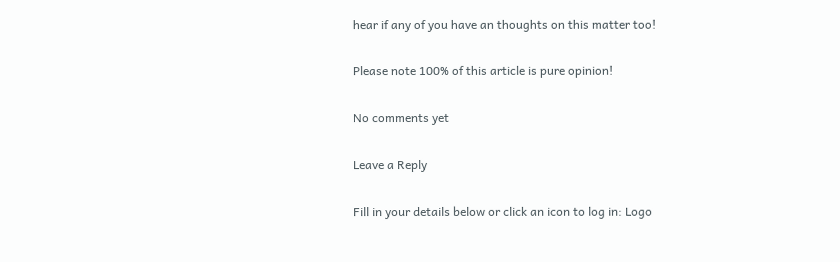hear if any of you have an thoughts on this matter too!

Please note 100% of this article is pure opinion!

No comments yet

Leave a Reply

Fill in your details below or click an icon to log in: Logo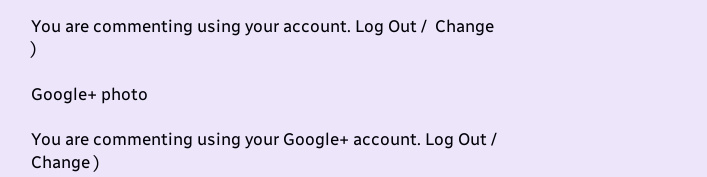You are commenting using your account. Log Out /  Change )

Google+ photo

You are commenting using your Google+ account. Log Out /  Change )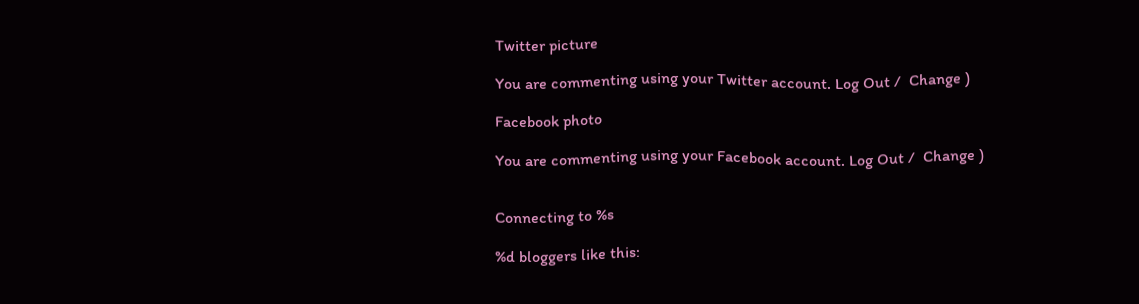Twitter picture

You are commenting using your Twitter account. Log Out /  Change )

Facebook photo

You are commenting using your Facebook account. Log Out /  Change )


Connecting to %s

%d bloggers like this: